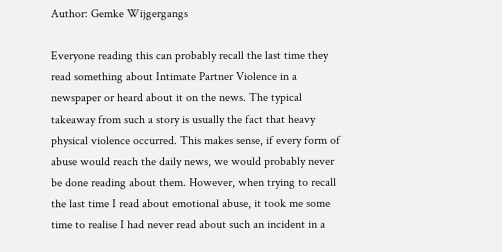Author: Gemke Wijgergangs

Everyone reading this can probably recall the last time they read something about Intimate Partner Violence in a newspaper or heard about it on the news. The typical takeaway from such a story is usually the fact that heavy physical violence occurred. This makes sense, if every form of abuse would reach the daily news, we would probably never be done reading about them. However, when trying to recall the last time I read about emotional abuse, it took me some time to realise I had never read about such an incident in a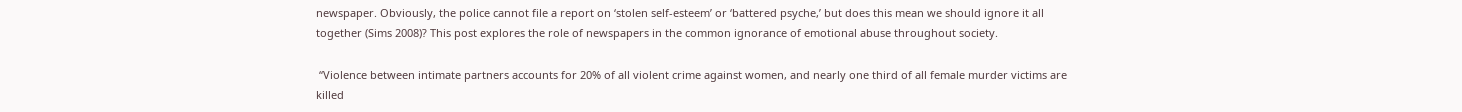newspaper. Obviously, the police cannot file a report on ‘stolen self-esteem’ or ‘battered psyche,’ but does this mean we should ignore it all together (Sims 2008)? This post explores the role of newspapers in the common ignorance of emotional abuse throughout society.

 “Violence between intimate partners accounts for 20% of all violent crime against women, and nearly one third of all female murder victims are killed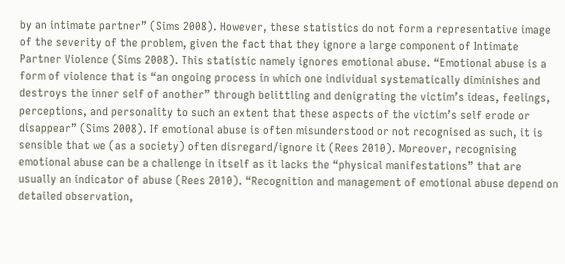by an intimate partner” (Sims 2008). However, these statistics do not form a representative image of the severity of the problem, given the fact that they ignore a large component of Intimate Partner Violence (Sims 2008). This statistic namely ignores emotional abuse. “Emotional abuse is a form of violence that is “an ongoing process in which one individual systematically diminishes and destroys the inner self of another” through belittling and denigrating the victim’s ideas, feelings, perceptions, and personality to such an extent that these aspects of the victim’s self erode or disappear” (Sims 2008). If emotional abuse is often misunderstood or not recognised as such, it is sensible that we (as a society) often disregard/ignore it (Rees 2010). Moreover, recognising emotional abuse can be a challenge in itself as it lacks the “physical manifestations” that are usually an indicator of abuse (Rees 2010). “Recognition and management of emotional abuse depend on detailed observation,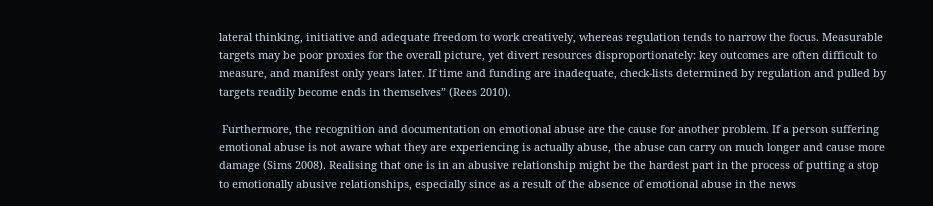lateral thinking, initiative and adequate freedom to work creatively, whereas regulation tends to narrow the focus. Measurable targets may be poor proxies for the overall picture, yet divert resources disproportionately: key outcomes are often difficult to measure, and manifest only years later. If time and funding are inadequate, check-lists determined by regulation and pulled by targets readily become ends in themselves” (Rees 2010).

 Furthermore, the recognition and documentation on emotional abuse are the cause for another problem. If a person suffering emotional abuse is not aware what they are experiencing is actually abuse, the abuse can carry on much longer and cause more damage (Sims 2008). Realising that one is in an abusive relationship might be the hardest part in the process of putting a stop to emotionally abusive relationships, especially since as a result of the absence of emotional abuse in the news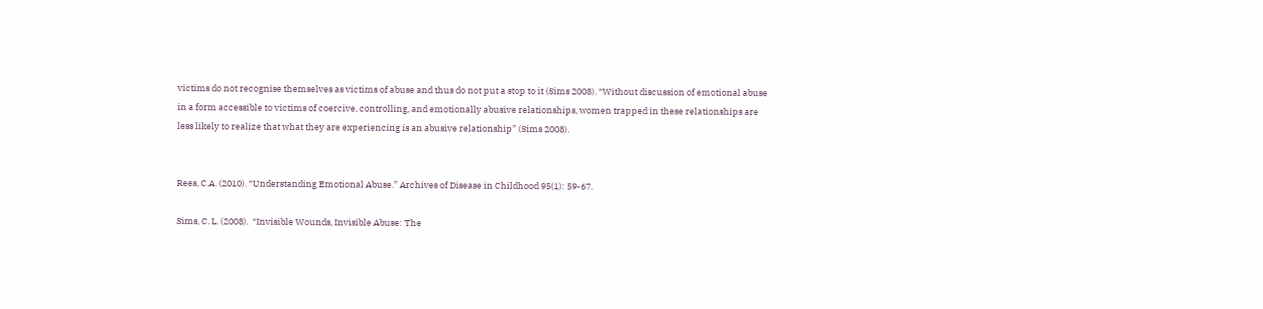victims do not recognise themselves as victims of abuse and thus do not put a stop to it (Sims 2008). “Without discussion of emotional abuse in a form accessible to victims of coercive, controlling, and emotionally abusive relationships, women trapped in these relationships are less likely to realize that what they are experiencing is an abusive relationship” (Sims 2008).


Rees, C.A. (2010). “Understanding Emotional Abuse.” Archives of Disease in Childhood 95(1): 59-67.

Sims, C. L. (2008).  “Invisible Wounds, Invisible Abuse: The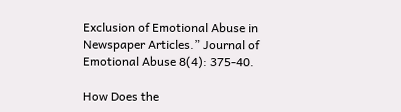Exclusion of Emotional Abuse in Newspaper Articles.” Journal of Emotional Abuse 8(4): 375-40.

How Does the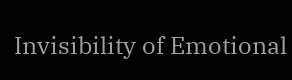Invisibility of Emotional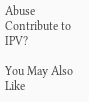Abuse Contribute to IPV?

You May Also Like